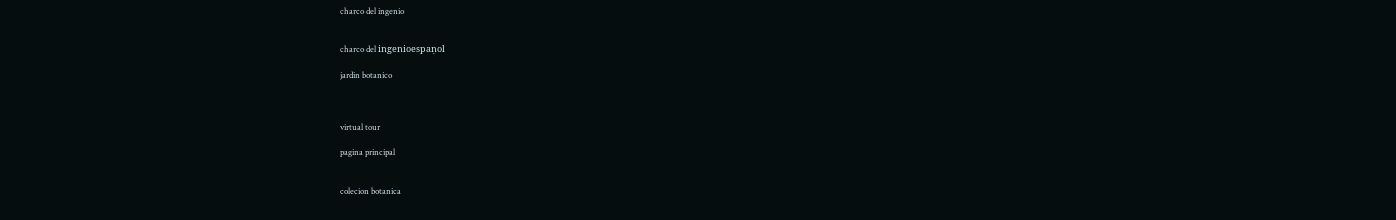charco del ingenio


charco del ingenioespaņol

jardin botanico



virtual tour

pagina principal


colecion botanica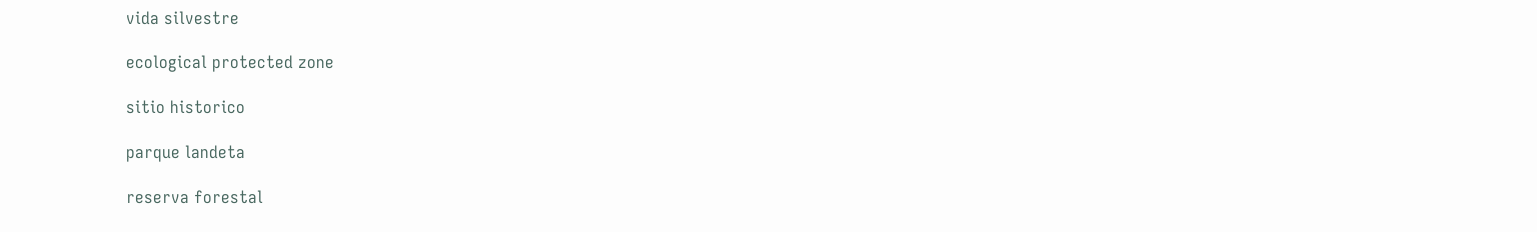vida silvestre

ecological protected zone

sitio historico

parque landeta

reserva forestal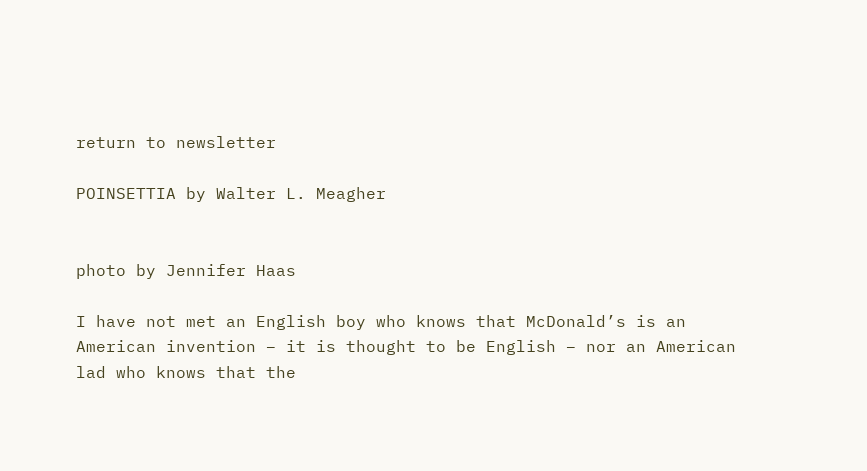return to newsletter

POINSETTIA by Walter L. Meagher


photo by Jennifer Haas

I have not met an English boy who knows that McDonald’s is an American invention – it is thought to be English – nor an American lad who knows that the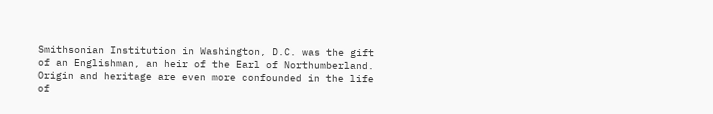Smithsonian Institution in Washington, D.C. was the gift of an Englishman, an heir of the Earl of Northumberland. Origin and heritage are even more confounded in the life of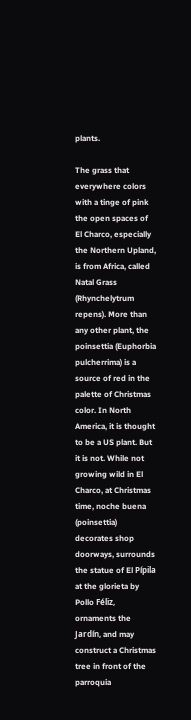plants.

The grass that everywhere colors with a tinge of pink the open spaces of El Charco, especially the Northern Upland, is from Africa, called Natal Grass (Rhynchelytrum repens). More than any other plant, the poinsettia (Euphorbia pulcherrima) is a source of red in the palette of Christmas color. In North America, it is thought to be a US plant. But it is not. While not growing wild in El Charco, at Christmas time, noche buena (poinsettia) decorates shop doorways, surrounds the statue of El Pípila at the glorieta by Pollo Féliz, ornaments the Jardín, and may construct a Christmas tree in front of the parroquia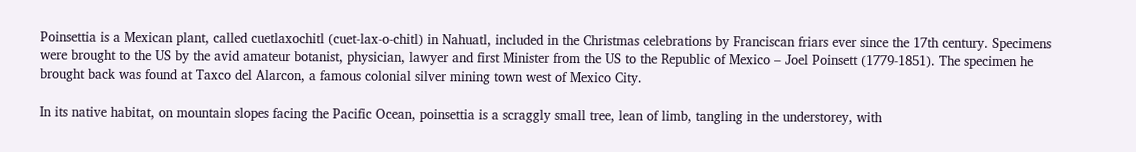Poinsettia is a Mexican plant, called cuetlaxochitl (cuet-lax-o-chitl) in Nahuatl, included in the Christmas celebrations by Franciscan friars ever since the 17th century. Specimens were brought to the US by the avid amateur botanist, physician, lawyer and first Minister from the US to the Republic of Mexico – Joel Poinsett (1779-1851). The specimen he brought back was found at Taxco del Alarcon, a famous colonial silver mining town west of Mexico City.

In its native habitat, on mountain slopes facing the Pacific Ocean, poinsettia is a scraggly small tree, lean of limb, tangling in the understorey, with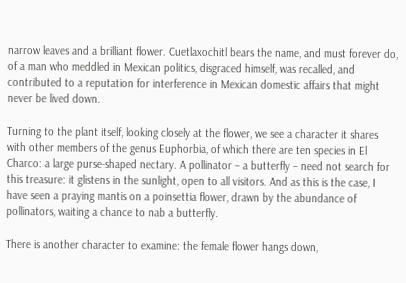narrow leaves and a brilliant flower. Cuetlaxochitl bears the name, and must forever do, of a man who meddled in Mexican politics, disgraced himself, was recalled, and contributed to a reputation for interference in Mexican domestic affairs that might never be lived down.

Turning to the plant itself, looking closely at the flower, we see a character it shares with other members of the genus Euphorbia, of which there are ten species in El Charco: a large purse-shaped nectary. A pollinator – a butterfly – need not search for this treasure: it glistens in the sunlight, open to all visitors. And as this is the case, I have seen a praying mantis on a poinsettia flower, drawn by the abundance of pollinators, waiting a chance to nab a butterfly.

There is another character to examine: the female flower hangs down,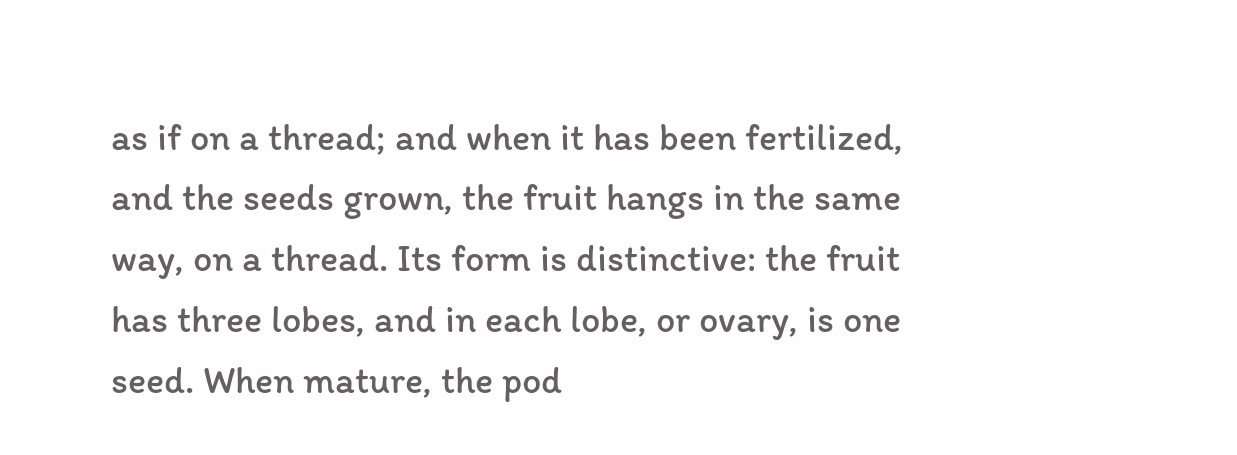as if on a thread; and when it has been fertilized, and the seeds grown, the fruit hangs in the same way, on a thread. Its form is distinctive: the fruit has three lobes, and in each lobe, or ovary, is one seed. When mature, the pod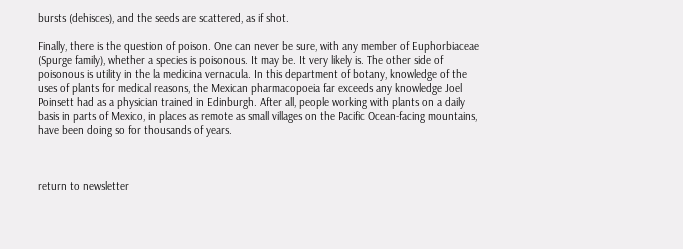bursts (dehisces), and the seeds are scattered, as if shot.

Finally, there is the question of poison. One can never be sure, with any member of Euphorbiaceae (Spurge family), whether a species is poisonous. It may be. It very likely is. The other side of poisonous is utility in the la medicina vernacula. In this department of botany, knowledge of the uses of plants for medical reasons, the Mexican pharmacopoeia far exceeds any knowledge Joel Poinsett had as a physician trained in Edinburgh. After all, people working with plants on a daily basis in parts of Mexico, in places as remote as small villages on the Pacific Ocean-facing mountains, have been doing so for thousands of years.



return to newsletter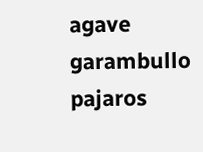agave  garambullo  pajaros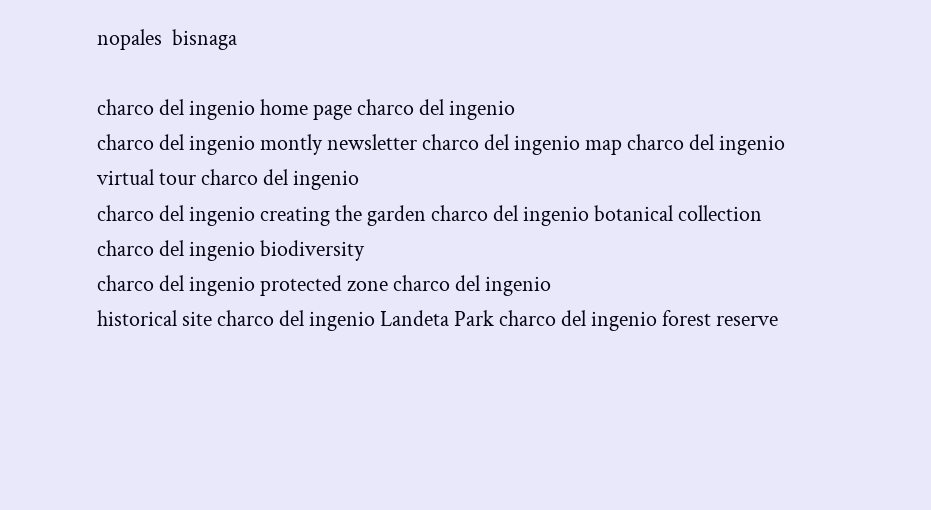nopales  bisnaga

charco del ingenio home page charco del ingenio
charco del ingenio montly newsletter charco del ingenio map charco del ingenio virtual tour charco del ingenio
charco del ingenio creating the garden charco del ingenio botanical collection charco del ingenio biodiversity
charco del ingenio protected zone charco del ingenio
historical site charco del ingenio Landeta Park charco del ingenio forest reserve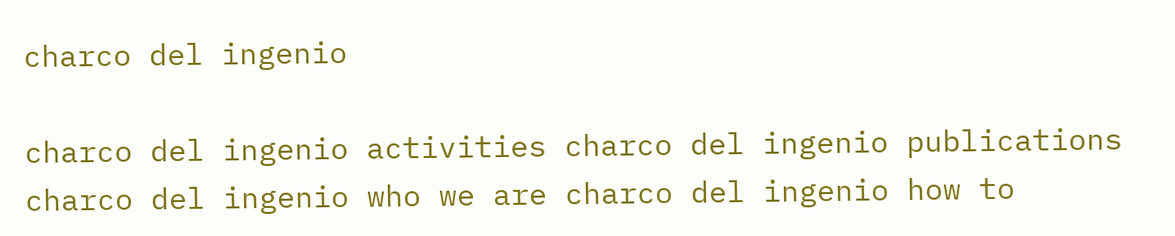charco del ingenio

charco del ingenio activities charco del ingenio publications charco del ingenio who we are charco del ingenio how to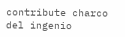contribute charco del ingenio